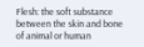Flesh: the soft substance between the skin and bone of animal or human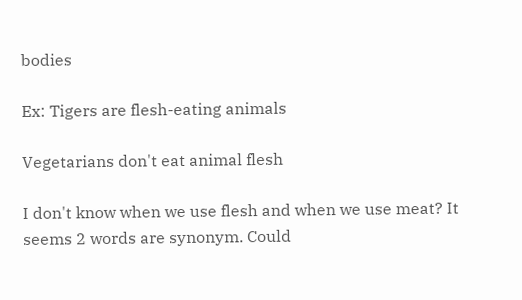bodies

Ex: Tigers are flesh-eating animals

Vegetarians don't eat animal flesh

I don't know when we use flesh and when we use meat? It seems 2 words are synonym. Could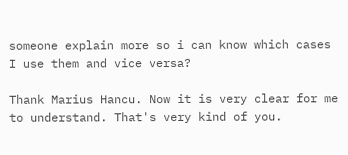someone explain more so i can know which cases I use them and vice versa?

Thank Marius Hancu. Now it is very clear for me to understand. That's very kind of you.